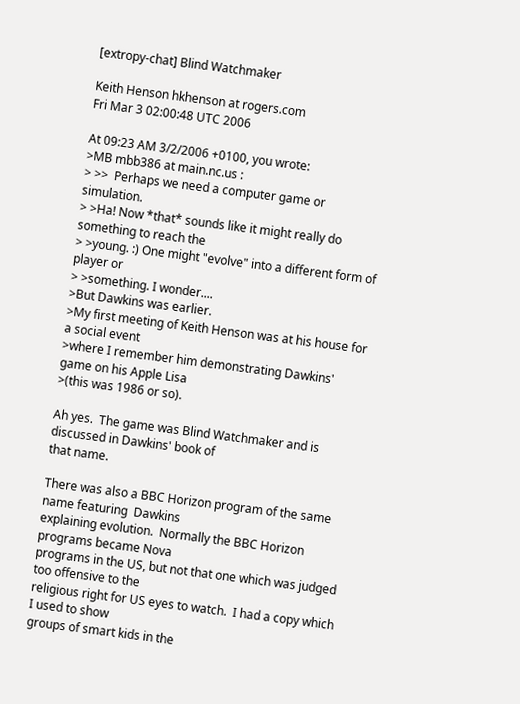[extropy-chat] Blind Watchmaker

Keith Henson hkhenson at rogers.com
Fri Mar 3 02:00:48 UTC 2006

At 09:23 AM 3/2/2006 +0100, you wrote:
>MB mbb386 at main.nc.us :
> >>  Perhaps we need a computer game or simulation.
> >Ha! Now *that* sounds like it might really do something to reach the
> >young. :) One might "evolve" into a different form of player or
> >something. I wonder....
>But Dawkins was earlier.
>My first meeting of Keith Henson was at his house for a social event
>where I remember him demonstrating Dawkins' game on his Apple Lisa
>(this was 1986 or so).

Ah yes.  The game was Blind Watchmaker and is discussed in Dawkins' book of
that name.

There was also a BBC Horizon program of the same name featuring  Dawkins
explaining evolution.  Normally the BBC Horizon programs became Nova
programs in the US, but not that one which was judged too offensive to the
religious right for US eyes to watch.  I had a copy which I used to show
groups of smart kids in the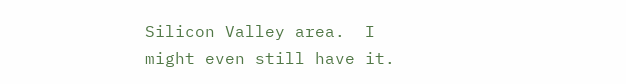Silicon Valley area.  I might even still have it.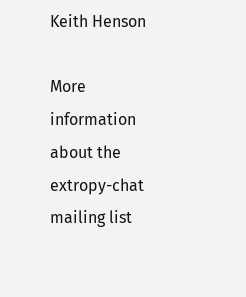Keith Henson

More information about the extropy-chat mailing list